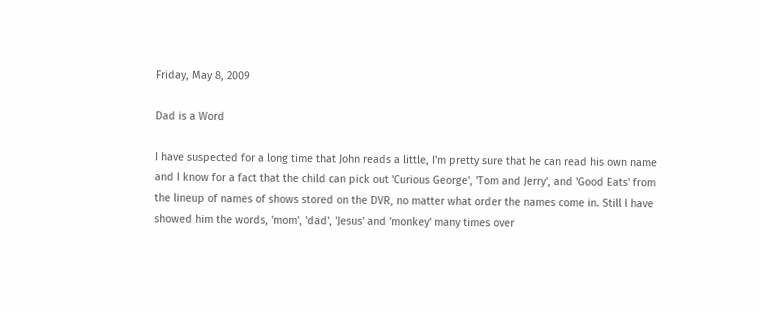Friday, May 8, 2009

Dad is a Word

I have suspected for a long time that John reads a little, I'm pretty sure that he can read his own name and I know for a fact that the child can pick out 'Curious George', 'Tom and Jerry', and 'Good Eats' from the lineup of names of shows stored on the DVR, no matter what order the names come in. Still I have showed him the words, 'mom', 'dad', 'Jesus' and 'monkey' many times over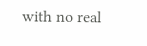with no real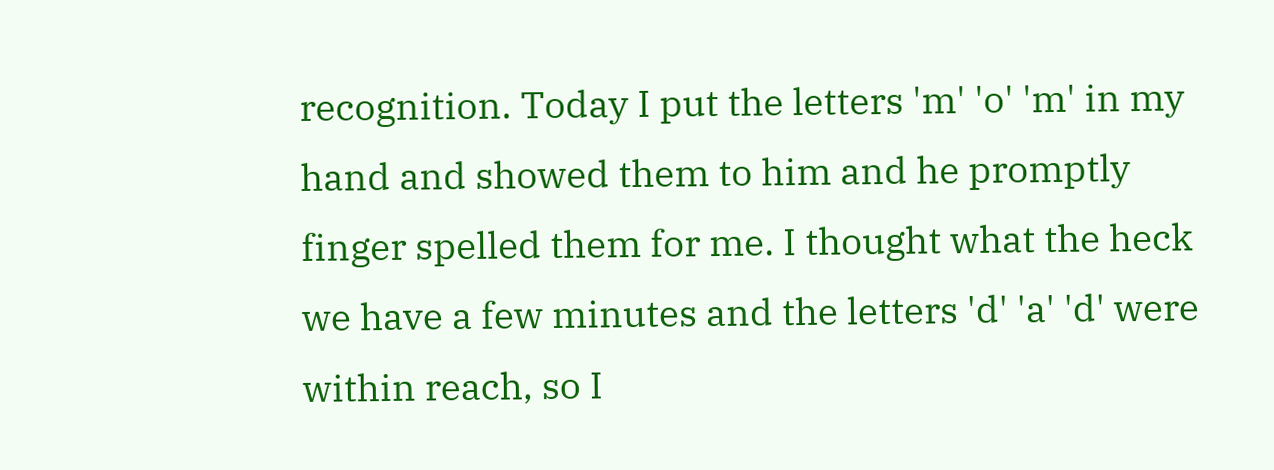recognition. Today I put the letters 'm' 'o' 'm' in my hand and showed them to him and he promptly finger spelled them for me. I thought what the heck we have a few minutes and the letters 'd' 'a' 'd' were within reach, so I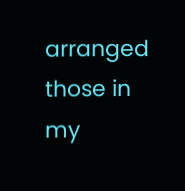arranged those in my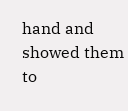hand and showed them to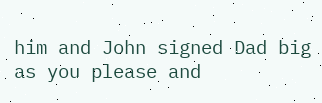him and John signed Dad big as you please and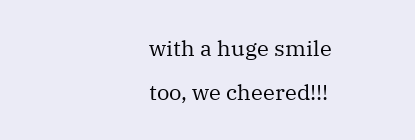with a huge smile too, we cheered!!!